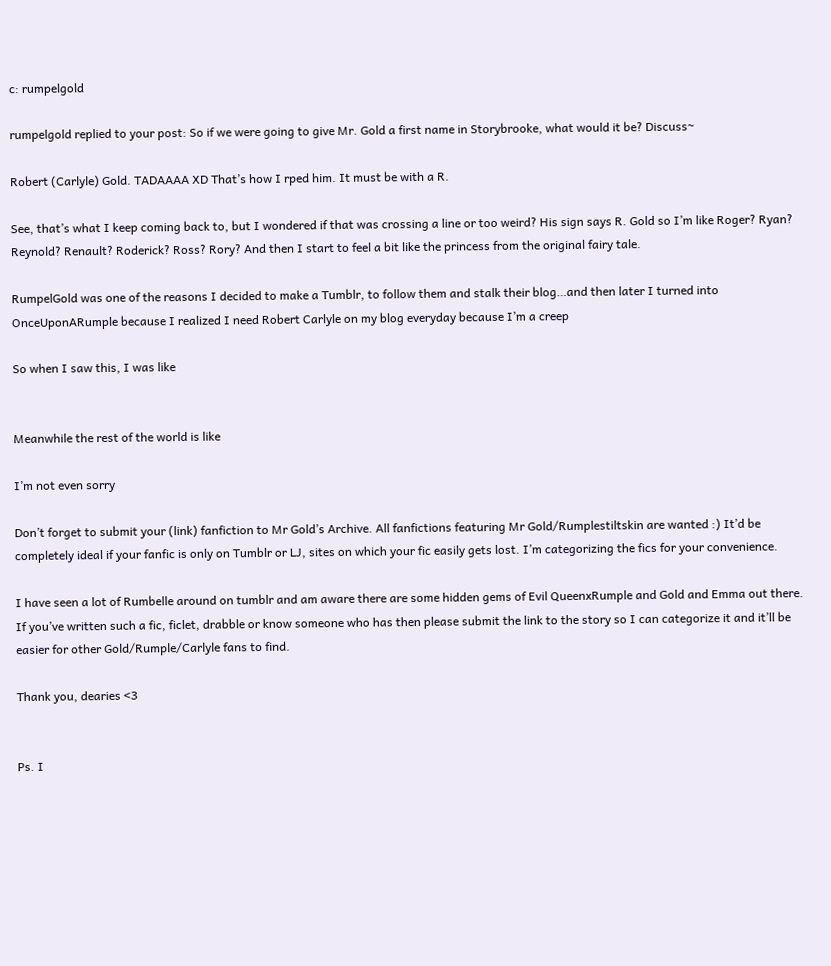c: rumpelgold

rumpelgold replied to your post: So if we were going to give Mr. Gold a first name in Storybrooke, what would it be? Discuss~

Robert (Carlyle) Gold. TADAAAA XD That’s how I rped him. It must be with a R.

See, that’s what I keep coming back to, but I wondered if that was crossing a line or too weird? His sign says R. Gold so I’m like Roger? Ryan? Reynold? Renault? Roderick? Ross? Rory? And then I start to feel a bit like the princess from the original fairy tale.

RumpelGold was one of the reasons I decided to make a Tumblr, to follow them and stalk their blog…and then later I turned into OnceUponARumple because I realized I need Robert Carlyle on my blog everyday because I’m a creep

So when I saw this, I was like


Meanwhile the rest of the world is like

I’m not even sorry

Don’t forget to submit your (link) fanfiction to Mr Gold’s Archive. All fanfictions featuring Mr Gold/Rumplestiltskin are wanted :) It’d be completely ideal if your fanfic is only on Tumblr or LJ, sites on which your fic easily gets lost. I’m categorizing the fics for your convenience.

I have seen a lot of Rumbelle around on tumblr and am aware there are some hidden gems of Evil QueenxRumple and Gold and Emma out there. If you’ve written such a fic, ficlet, drabble or know someone who has then please submit the link to the story so I can categorize it and it’ll be easier for other Gold/Rumple/Carlyle fans to find.

Thank you, dearies <3


Ps. I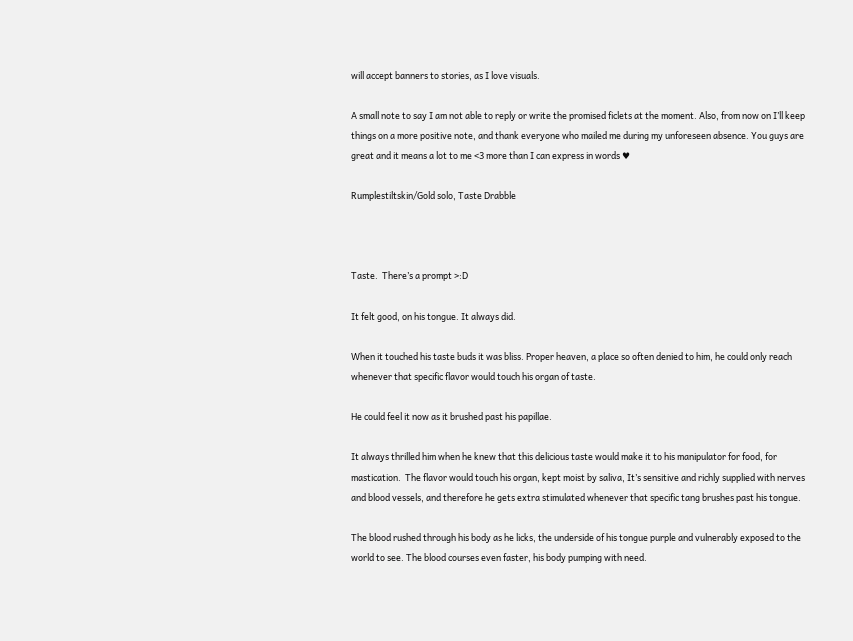will accept banners to stories, as I love visuals.

A small note to say I am not able to reply or write the promised ficlets at the moment. Also, from now on I’ll keep things on a more positive note, and thank everyone who mailed me during my unforeseen absence. You guys are great and it means a lot to me <3 more than I can express in words ♥

Rumplestiltskin/Gold solo, Taste Drabble



Taste.  There’s a prompt >:D

It felt good, on his tongue. It always did.

When it touched his taste buds it was bliss. Proper heaven, a place so often denied to him, he could only reach whenever that specific flavor would touch his organ of taste.

He could feel it now as it brushed past his papillae.

It always thrilled him when he knew that this delicious taste would make it to his manipulator for food, for mastication.  The flavor would touch his organ, kept moist by saliva, It’s sensitive and richly supplied with nerves and blood vessels, and therefore he gets extra stimulated whenever that specific tang brushes past his tongue.

The blood rushed through his body as he licks, the underside of his tongue purple and vulnerably exposed to the world to see. The blood courses even faster, his body pumping with need.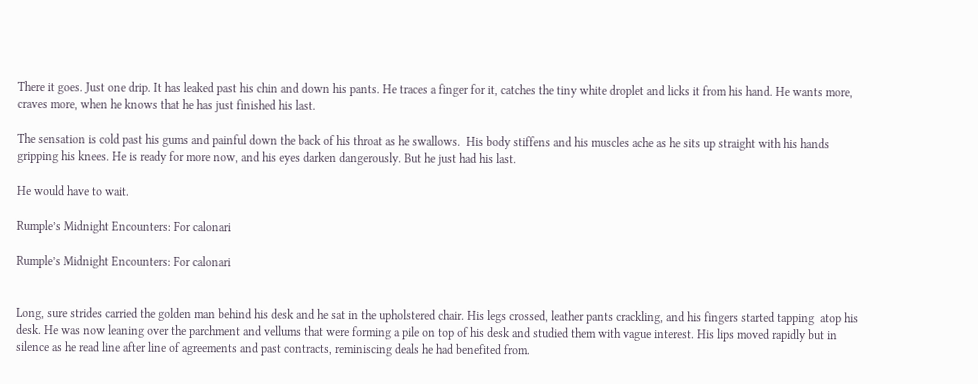There it goes. Just one drip. It has leaked past his chin and down his pants. He traces a finger for it, catches the tiny white droplet and licks it from his hand. He wants more, craves more, when he knows that he has just finished his last.

The sensation is cold past his gums and painful down the back of his throat as he swallows.  His body stiffens and his muscles ache as he sits up straight with his hands gripping his knees. He is ready for more now, and his eyes darken dangerously. But he just had his last.

He would have to wait.

Rumple’s Midnight Encounters: For calonari

Rumple’s Midnight Encounters: For calonari


Long, sure strides carried the golden man behind his desk and he sat in the upholstered chair. His legs crossed, leather pants crackling, and his fingers started tapping  atop his desk. He was now leaning over the parchment and vellums that were forming a pile on top of his desk and studied them with vague interest. His lips moved rapidly but in silence as he read line after line of agreements and past contracts, reminiscing deals he had benefited from.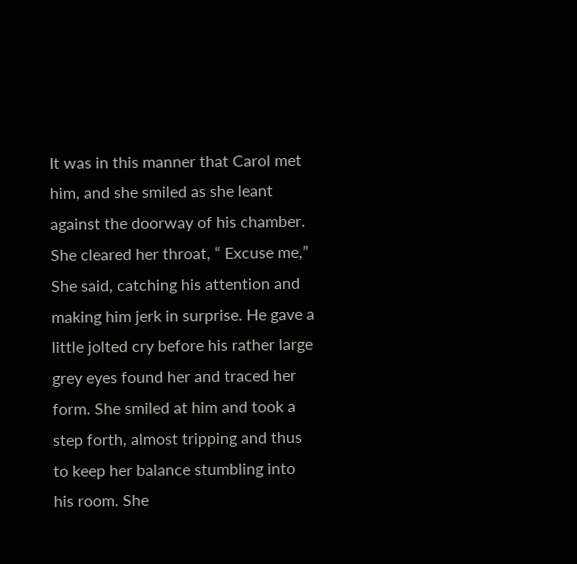It was in this manner that Carol met him, and she smiled as she leant against the doorway of his chamber. She cleared her throat, “ Excuse me,” She said, catching his attention and making him jerk in surprise. He gave a little jolted cry before his rather large grey eyes found her and traced her form. She smiled at him and took a step forth, almost tripping and thus to keep her balance stumbling into his room. She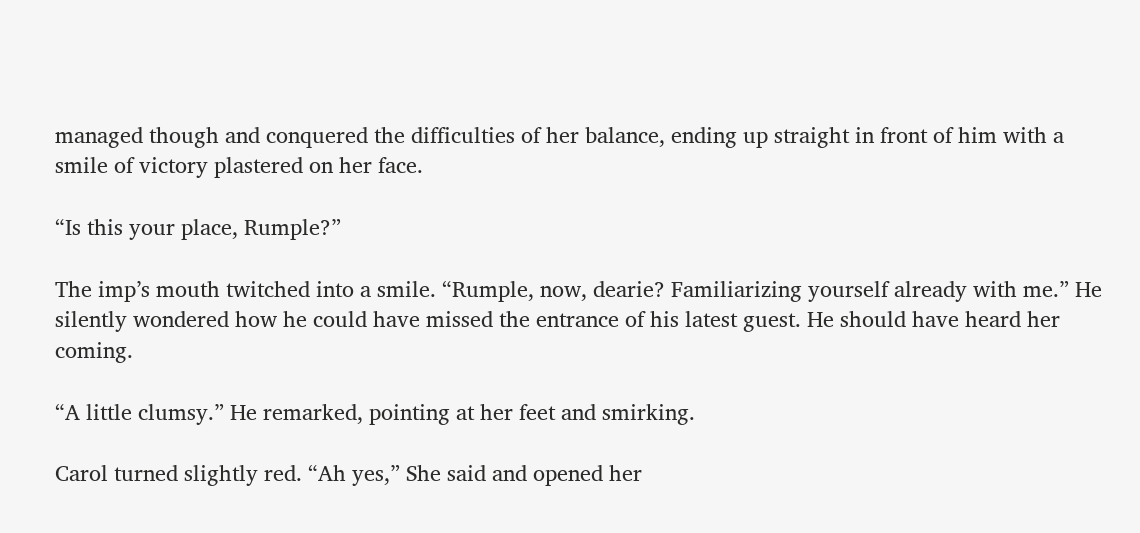managed though and conquered the difficulties of her balance, ending up straight in front of him with a smile of victory plastered on her face.

“Is this your place, Rumple?”

The imp’s mouth twitched into a smile. “Rumple, now, dearie? Familiarizing yourself already with me.” He silently wondered how he could have missed the entrance of his latest guest. He should have heard her coming.

“A little clumsy.” He remarked, pointing at her feet and smirking.

Carol turned slightly red. “Ah yes,” She said and opened her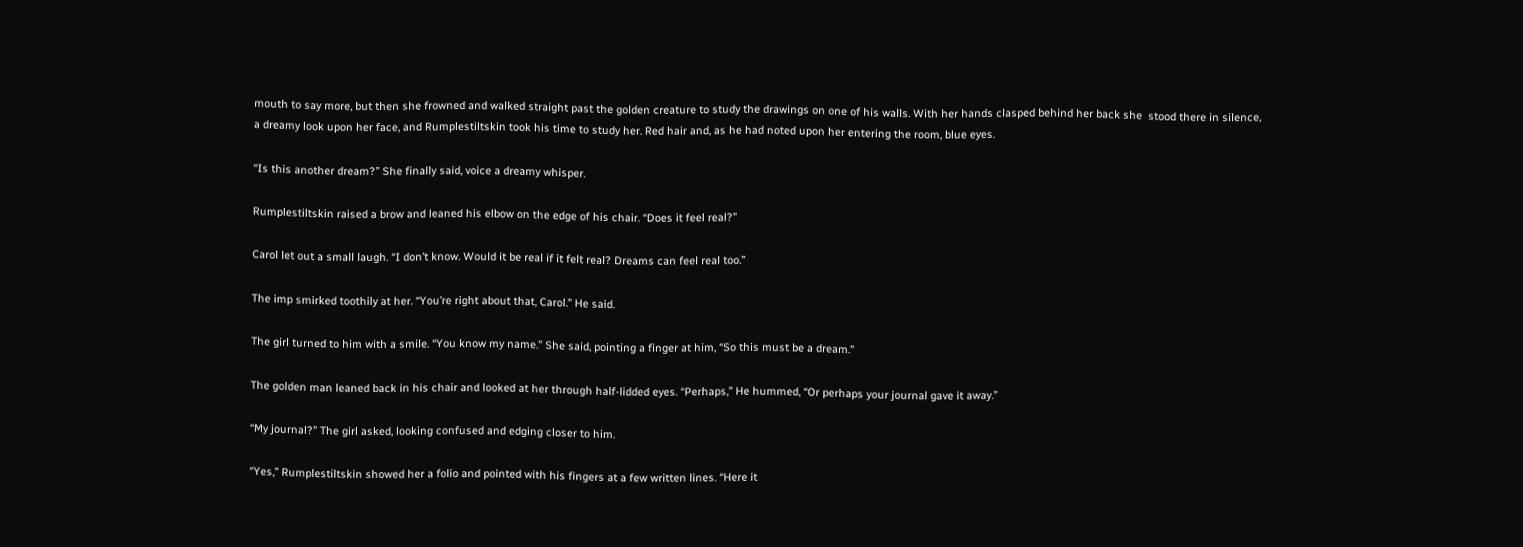mouth to say more, but then she frowned and walked straight past the golden creature to study the drawings on one of his walls. With her hands clasped behind her back she  stood there in silence, a dreamy look upon her face, and Rumplestiltskin took his time to study her. Red hair and, as he had noted upon her entering the room, blue eyes.

“Is this another dream?” She finally said, voice a dreamy whisper.

Rumplestiltskin raised a brow and leaned his elbow on the edge of his chair. “Does it feel real?”

Carol let out a small laugh. “I don’t know. Would it be real if it felt real? Dreams can feel real too.”

The imp smirked toothily at her. “You’re right about that, Carol.” He said.

The girl turned to him with a smile. “You know my name.” She said, pointing a finger at him, “So this must be a dream.”

The golden man leaned back in his chair and looked at her through half-lidded eyes. “Perhaps,” He hummed, “Or perhaps your journal gave it away.”

“My journal?” The girl asked, looking confused and edging closer to him.

“Yes,” Rumplestiltskin showed her a folio and pointed with his fingers at a few written lines. “Here it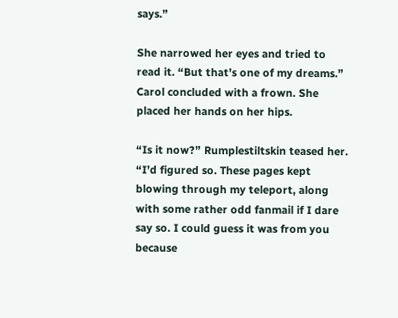says.”

She narrowed her eyes and tried to read it. “But that’s one of my dreams.” Carol concluded with a frown. She placed her hands on her hips.

“Is it now?” Rumplestiltskin teased her. “I’d figured so. These pages kept blowing through my teleport, along with some rather odd fanmail if I dare say so. I could guess it was from you because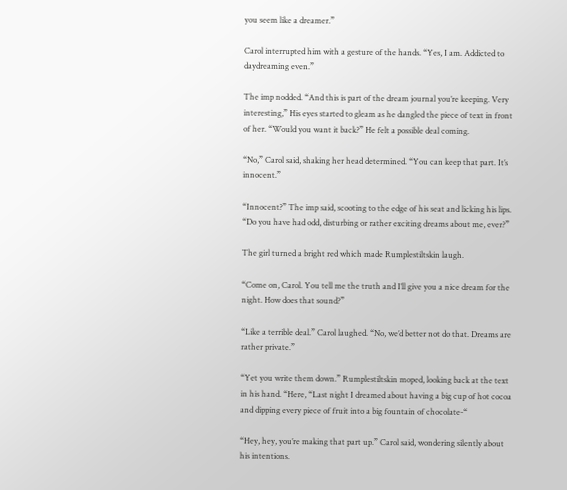you seem like a dreamer.”

Carol interrupted him with a gesture of the hands. “Yes, I am. Addicted to daydreaming even.”

The imp nodded. “And this is part of the dream journal you’re keeping. Very interesting,” His eyes started to gleam as he dangled the piece of text in front of her. “Would you want it back?” He felt a possible deal coming.

“No,” Carol said, shaking her head determined. “You can keep that part. It’s innocent.”

“Innocent?” The imp said, scooting to the edge of his seat and licking his lips. “Do you have had odd, disturbing or rather exciting dreams about me, ever?”

The girl turned a bright red which made Rumplestiltskin laugh.

“Come on, Carol. You tell me the truth and I’ll give you a nice dream for the night. How does that sound?”

“Like a terrible deal.” Carol laughed. “No, we’d better not do that. Dreams are rather private.”

“Yet you write them down.” Rumplestiltskin moped, looking back at the text in his hand. “Here, “Last night I dreamed about having a big cup of hot cocoa and dipping every piece of fruit into a big fountain of chocolate-“

“Hey, hey, you’re making that part up.” Carol said, wondering silently about his intentions.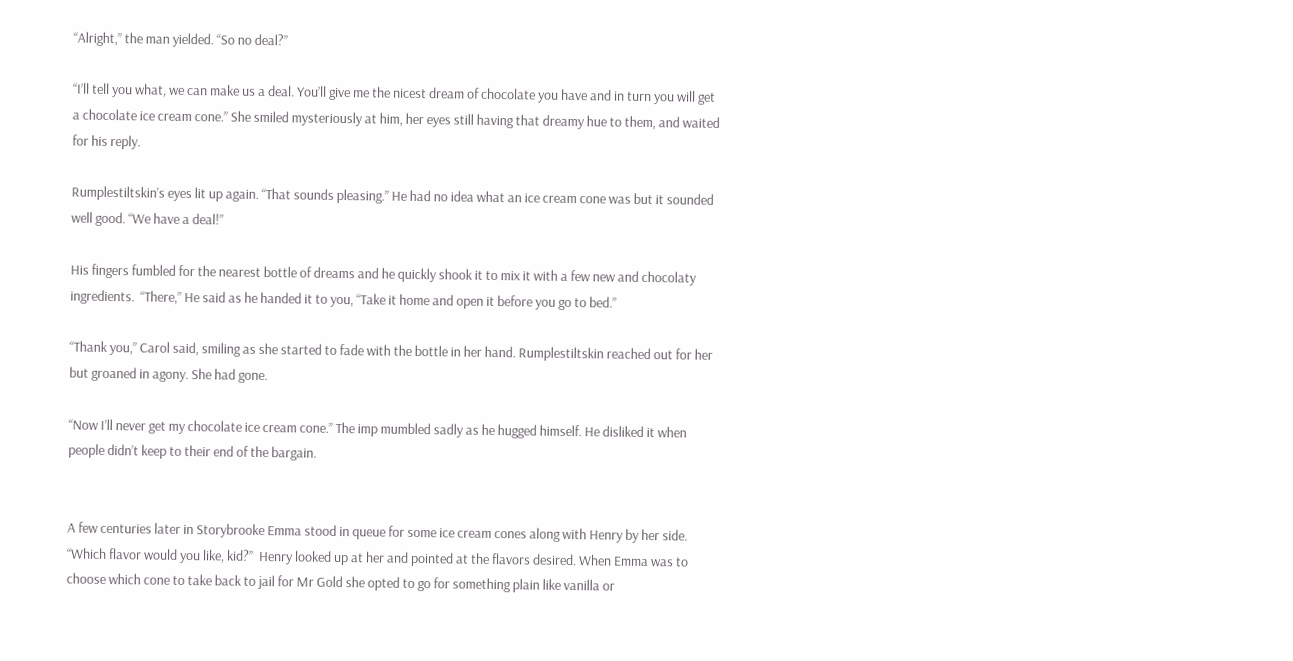“Alright,” the man yielded. “So no deal?”

“I’ll tell you what, we can make us a deal. You’ll give me the nicest dream of chocolate you have and in turn you will get a chocolate ice cream cone.” She smiled mysteriously at him, her eyes still having that dreamy hue to them, and waited for his reply.

Rumplestiltskin’s eyes lit up again. “That sounds pleasing.” He had no idea what an ice cream cone was but it sounded well good. “We have a deal!”

His fingers fumbled for the nearest bottle of dreams and he quickly shook it to mix it with a few new and chocolaty ingredients.  “There,” He said as he handed it to you, “Take it home and open it before you go to bed.”

“Thank you,” Carol said, smiling as she started to fade with the bottle in her hand. Rumplestiltskin reached out for her but groaned in agony. She had gone.

“Now I’ll never get my chocolate ice cream cone.” The imp mumbled sadly as he hugged himself. He disliked it when people didn’t keep to their end of the bargain.


A few centuries later in Storybrooke Emma stood in queue for some ice cream cones along with Henry by her side. “Which flavor would you like, kid?”  Henry looked up at her and pointed at the flavors desired. When Emma was to choose which cone to take back to jail for Mr Gold she opted to go for something plain like vanilla or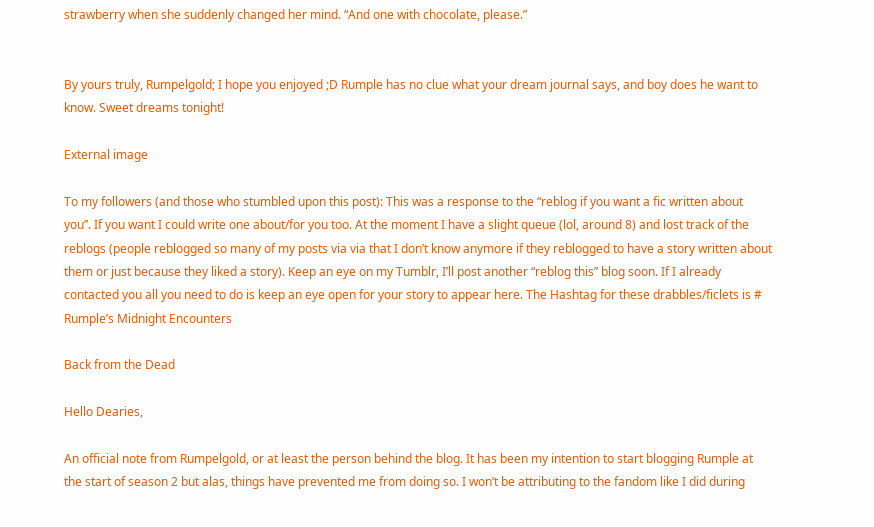strawberry when she suddenly changed her mind. “And one with chocolate, please.”


By yours truly, Rumpelgold; I hope you enjoyed ;D Rumple has no clue what your dream journal says, and boy does he want to know. Sweet dreams tonight!

External image

To my followers (and those who stumbled upon this post): This was a response to the “reblog if you want a fic written about you”. If you want I could write one about/for you too. At the moment I have a slight queue (lol, around 8) and lost track of the reblogs (people reblogged so many of my posts via via that I don’t know anymore if they reblogged to have a story written about them or just because they liked a story). Keep an eye on my Tumblr, I’ll post another “reblog this” blog soon. If I already contacted you all you need to do is keep an eye open for your story to appear here. The Hashtag for these drabbles/ficlets is # Rumple’s Midnight Encounters

Back from the Dead

Hello Dearies,

An official note from Rumpelgold, or at least the person behind the blog. It has been my intention to start blogging Rumple at the start of season 2 but alas, things have prevented me from doing so. I won’t be attributing to the fandom like I did during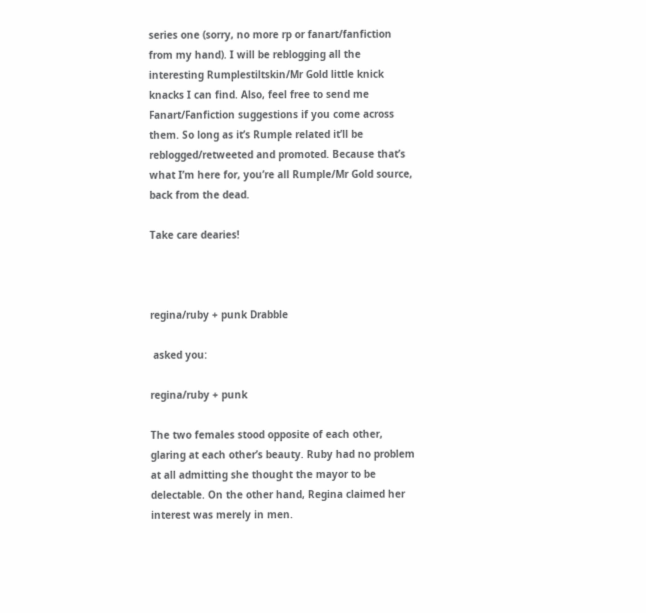series one (sorry, no more rp or fanart/fanfiction from my hand). I will be reblogging all the interesting Rumplestiltskin/Mr Gold little knick knacks I can find. Also, feel free to send me Fanart/Fanfiction suggestions if you come across them. So long as it’s Rumple related it’ll be reblogged/retweeted and promoted. Because that’s what I’m here for, you’re all Rumple/Mr Gold source, back from the dead.

Take care dearies!



regina/ruby + punk Drabble

 asked you:

regina/ruby + punk

The two females stood opposite of each other, glaring at each other’s beauty. Ruby had no problem at all admitting she thought the mayor to be delectable. On the other hand, Regina claimed her interest was merely in men.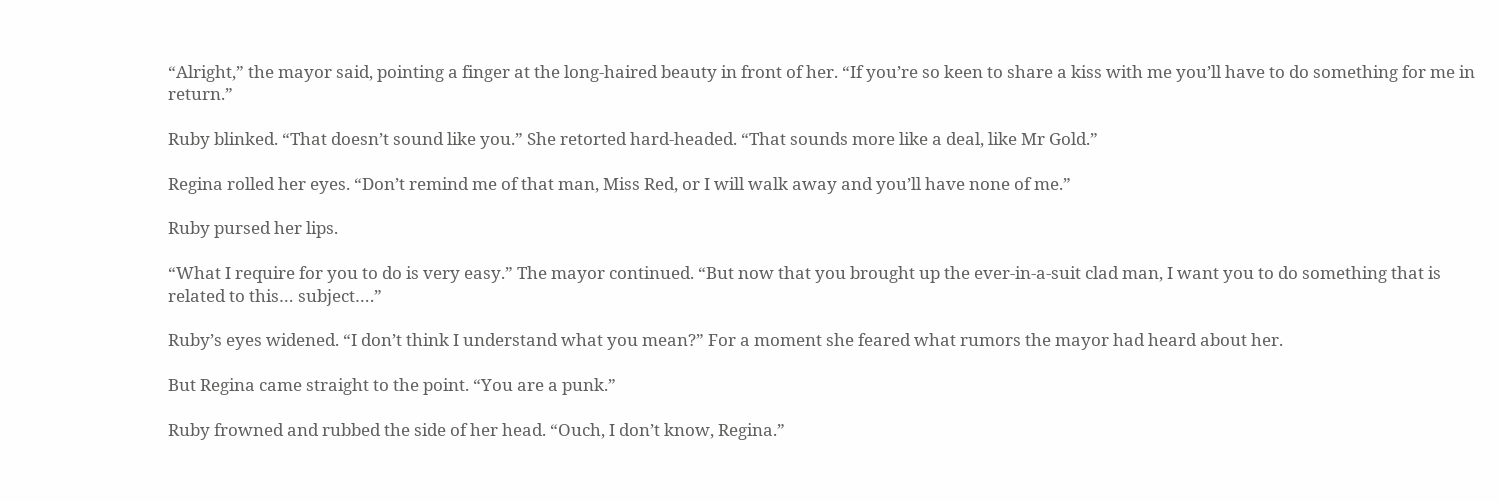“Alright,” the mayor said, pointing a finger at the long-haired beauty in front of her. “If you’re so keen to share a kiss with me you’ll have to do something for me in return.”

Ruby blinked. “That doesn’t sound like you.” She retorted hard-headed. “That sounds more like a deal, like Mr Gold.”

Regina rolled her eyes. “Don’t remind me of that man, Miss Red, or I will walk away and you’ll have none of me.”

Ruby pursed her lips.

“What I require for you to do is very easy.” The mayor continued. “But now that you brought up the ever-in-a-suit clad man, I want you to do something that is related to this… subject….”

Ruby’s eyes widened. “I don’t think I understand what you mean?” For a moment she feared what rumors the mayor had heard about her.

But Regina came straight to the point. “You are a punk.”

Ruby frowned and rubbed the side of her head. “Ouch, I don’t know, Regina.”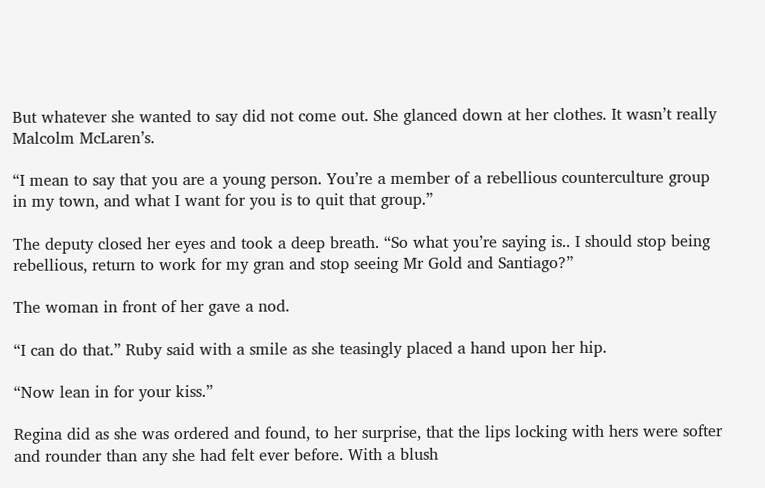But whatever she wanted to say did not come out. She glanced down at her clothes. It wasn’t really Malcolm McLaren’s.

“I mean to say that you are a young person. You’re a member of a rebellious counterculture group in my town, and what I want for you is to quit that group.”

The deputy closed her eyes and took a deep breath. “So what you’re saying is.. I should stop being rebellious, return to work for my gran and stop seeing Mr Gold and Santiago?”

The woman in front of her gave a nod.

“I can do that.” Ruby said with a smile as she teasingly placed a hand upon her hip.

“Now lean in for your kiss.”

Regina did as she was ordered and found, to her surprise, that the lips locking with hers were softer and rounder than any she had felt ever before. With a blush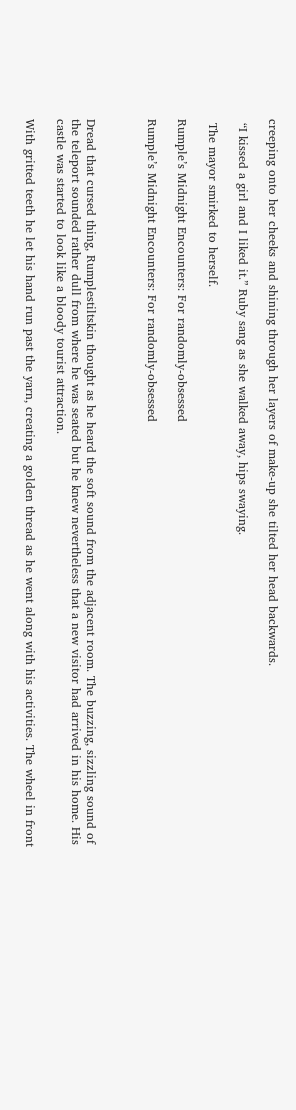creeping onto her cheeks and shining through her layers of make-up she tilted her head backwards.

 “I kissed a girl and I liked it.” Ruby sang as she walked away, hips swaying.

 The mayor smirked to herself.

Rumple’s Midnight Encounters: For randomly-obsessed

Rumple’s Midnight Encounters: For randomly-obsessed



Dread that cursed thing, Rumplestiltskin thought as he heard the soft sound from the adjacent room. The buzzing, sizzling sound of the teleport sounded rather dull from where he was seated but he knew nevertheless that a new visitor had arrived in his home. His castle was started to look like a bloody tourist attraction.

With gritted teeth he let his hand run past the yarn, creating a golden thread as he went along with his activities. The wheel in front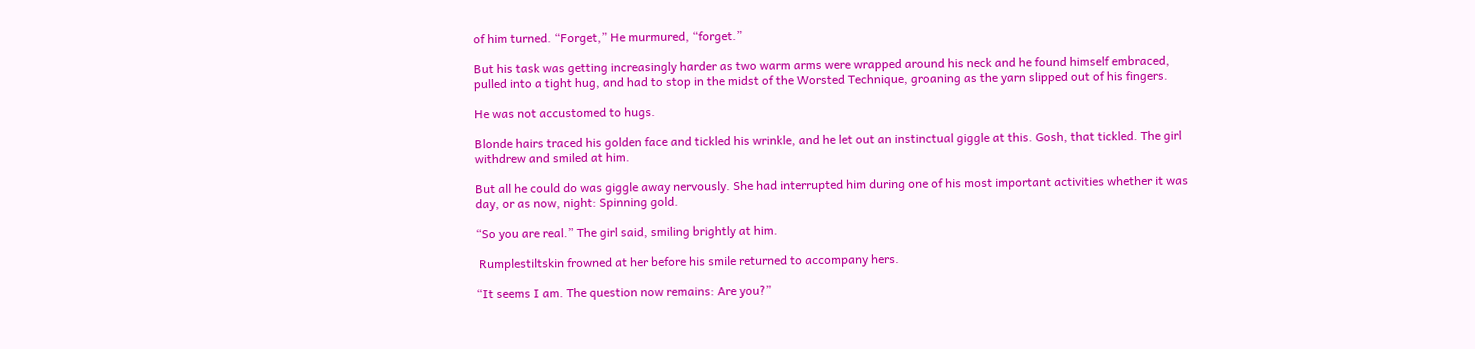of him turned. “Forget,” He murmured, “forget.”

But his task was getting increasingly harder as two warm arms were wrapped around his neck and he found himself embraced, pulled into a tight hug, and had to stop in the midst of the Worsted Technique, groaning as the yarn slipped out of his fingers.

He was not accustomed to hugs.

Blonde hairs traced his golden face and tickled his wrinkle, and he let out an instinctual giggle at this. Gosh, that tickled. The girl withdrew and smiled at him.

But all he could do was giggle away nervously. She had interrupted him during one of his most important activities whether it was day, or as now, night: Spinning gold.

“So you are real.” The girl said, smiling brightly at him.

 Rumplestiltskin frowned at her before his smile returned to accompany hers.

“It seems I am. The question now remains: Are you?”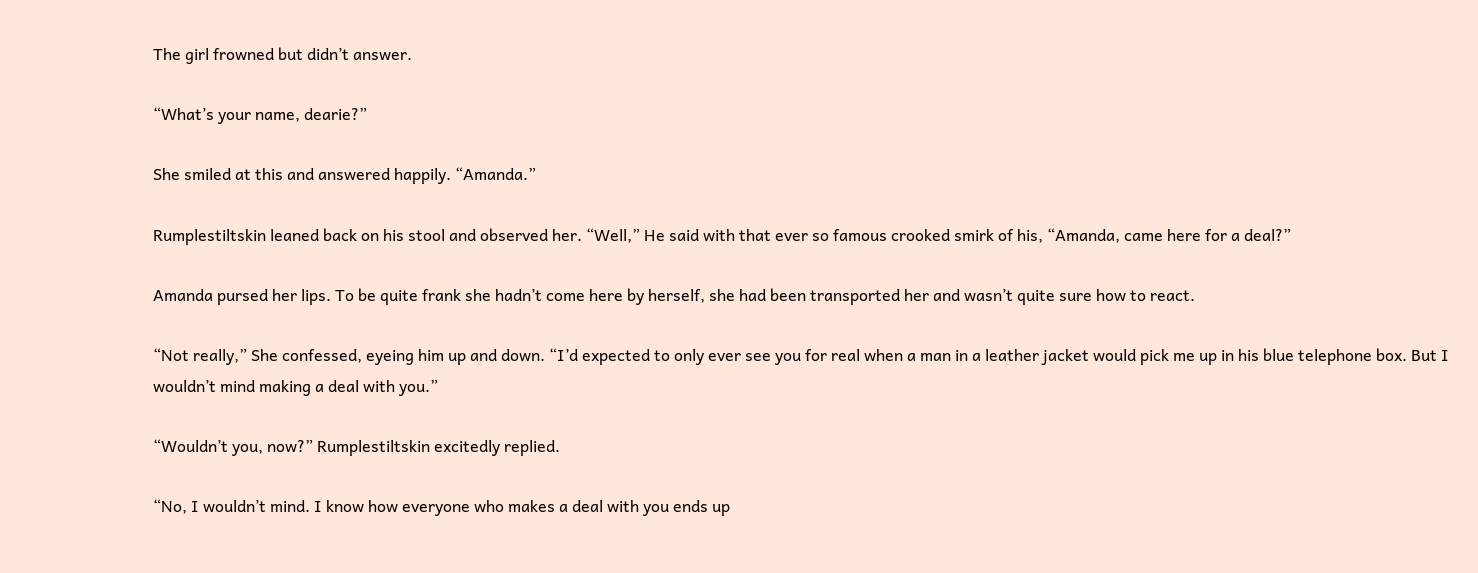The girl frowned but didn’t answer.

“What’s your name, dearie?”

She smiled at this and answered happily. “Amanda.”

Rumplestiltskin leaned back on his stool and observed her. “Well,” He said with that ever so famous crooked smirk of his, “Amanda, came here for a deal?”

Amanda pursed her lips. To be quite frank she hadn’t come here by herself, she had been transported her and wasn’t quite sure how to react.

“Not really,” She confessed, eyeing him up and down. “I’d expected to only ever see you for real when a man in a leather jacket would pick me up in his blue telephone box. But I wouldn’t mind making a deal with you.”

“Wouldn’t you, now?” Rumplestiltskin excitedly replied.

“No, I wouldn’t mind. I know how everyone who makes a deal with you ends up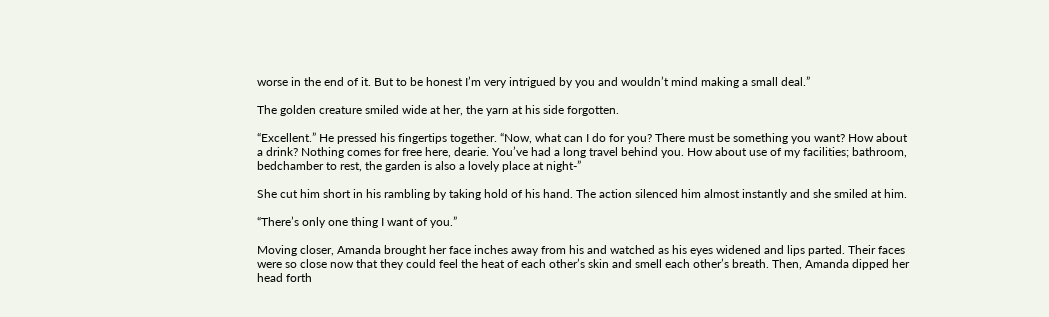worse in the end of it. But to be honest I’m very intrigued by you and wouldn’t mind making a small deal.”

The golden creature smiled wide at her, the yarn at his side forgotten.

“Excellent.” He pressed his fingertips together. “Now, what can I do for you? There must be something you want? How about a drink? Nothing comes for free here, dearie. You’ve had a long travel behind you. How about use of my facilities; bathroom, bedchamber to rest, the garden is also a lovely place at night-”

She cut him short in his rambling by taking hold of his hand. The action silenced him almost instantly and she smiled at him.

“There’s only one thing I want of you.”

Moving closer, Amanda brought her face inches away from his and watched as his eyes widened and lips parted. Their faces were so close now that they could feel the heat of each other’s skin and smell each other’s breath. Then, Amanda dipped her head forth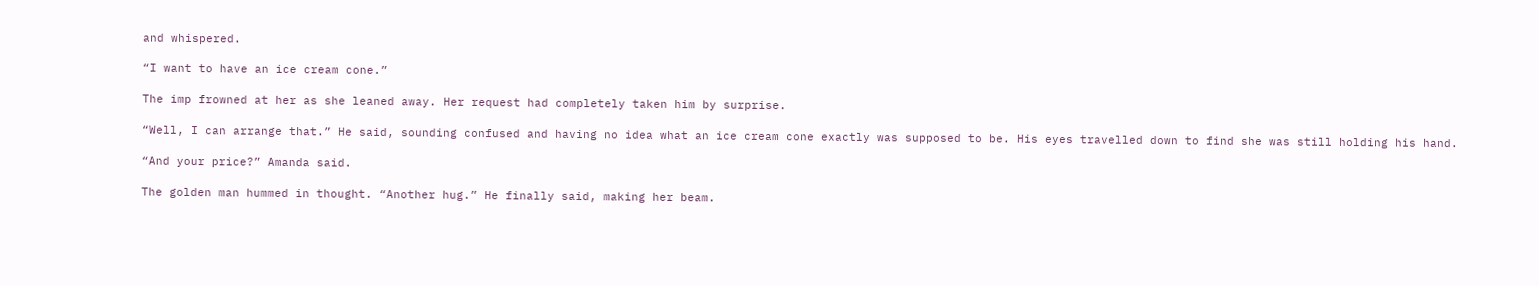and whispered.

“I want to have an ice cream cone.”

The imp frowned at her as she leaned away. Her request had completely taken him by surprise.

“Well, I can arrange that.” He said, sounding confused and having no idea what an ice cream cone exactly was supposed to be. His eyes travelled down to find she was still holding his hand.

“And your price?” Amanda said.

The golden man hummed in thought. “Another hug.” He finally said, making her beam.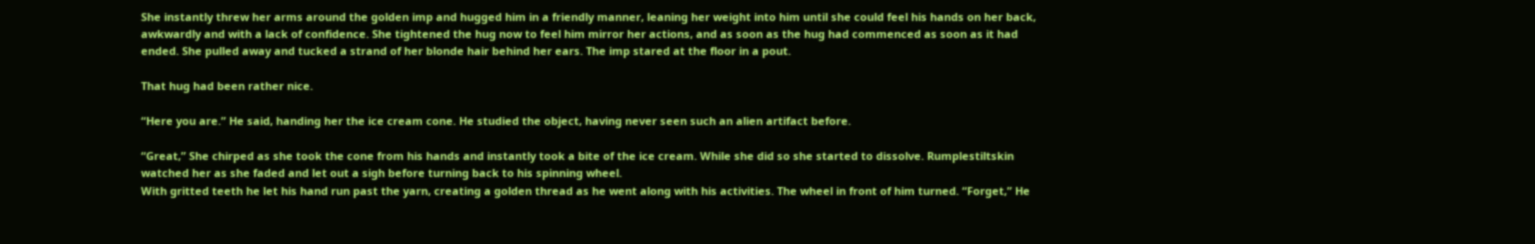She instantly threw her arms around the golden imp and hugged him in a friendly manner, leaning her weight into him until she could feel his hands on her back, awkwardly and with a lack of confidence. She tightened the hug now to feel him mirror her actions, and as soon as the hug had commenced as soon as it had ended. She pulled away and tucked a strand of her blonde hair behind her ears. The imp stared at the floor in a pout.

That hug had been rather nice.

“Here you are.” He said, handing her the ice cream cone. He studied the object, having never seen such an alien artifact before.

“Great,” She chirped as she took the cone from his hands and instantly took a bite of the ice cream. While she did so she started to dissolve. Rumplestiltskin watched her as she faded and let out a sigh before turning back to his spinning wheel.
With gritted teeth he let his hand run past the yarn, creating a golden thread as he went along with his activities. The wheel in front of him turned. “Forget,” He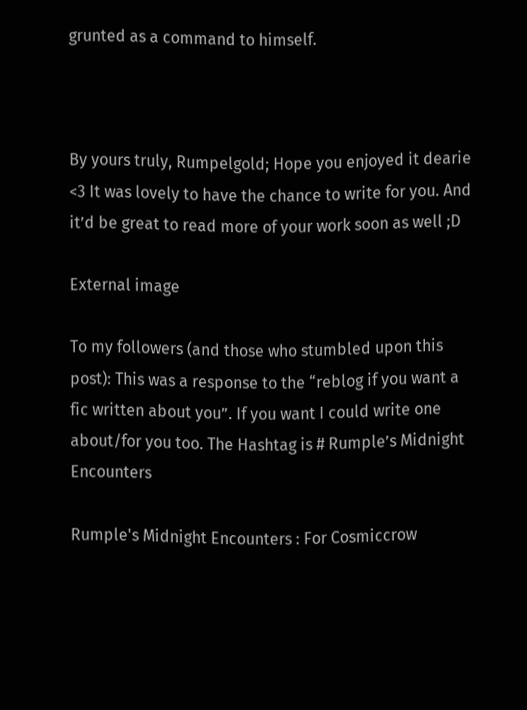grunted as a command to himself.



By yours truly, Rumpelgold; Hope you enjoyed it dearie <3 It was lovely to have the chance to write for you. And it’d be great to read more of your work soon as well ;D

External image

To my followers (and those who stumbled upon this post): This was a response to the “reblog if you want a fic written about you”. If you want I could write one about/for you too. The Hashtag is # Rumple’s Midnight Encounters

Rumple's Midnight Encounters : For Cosmiccrow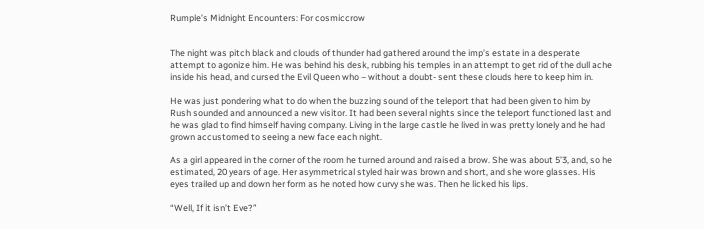Rumple’s Midnight Encounters: For cosmiccrow


The night was pitch black and clouds of thunder had gathered around the imp’s estate in a desperate attempt to agonize him. He was behind his desk, rubbing his temples in an attempt to get rid of the dull ache inside his head, and cursed the Evil Queen who – without a doubt- sent these clouds here to keep him in.

He was just pondering what to do when the buzzing sound of the teleport that had been given to him by Rush sounded and announced a new visitor. It had been several nights since the teleport functioned last and he was glad to find himself having company. Living in the large castle he lived in was pretty lonely and he had grown accustomed to seeing a new face each night.

As a girl appeared in the corner of the room he turned around and raised a brow. She was about 5’3, and, so he estimated, 20 years of age. Her asymmetrical styled hair was brown and short, and she wore glasses. His eyes trailed up and down her form as he noted how curvy she was. Then he licked his lips.

“Well, If it isn’t Eve?”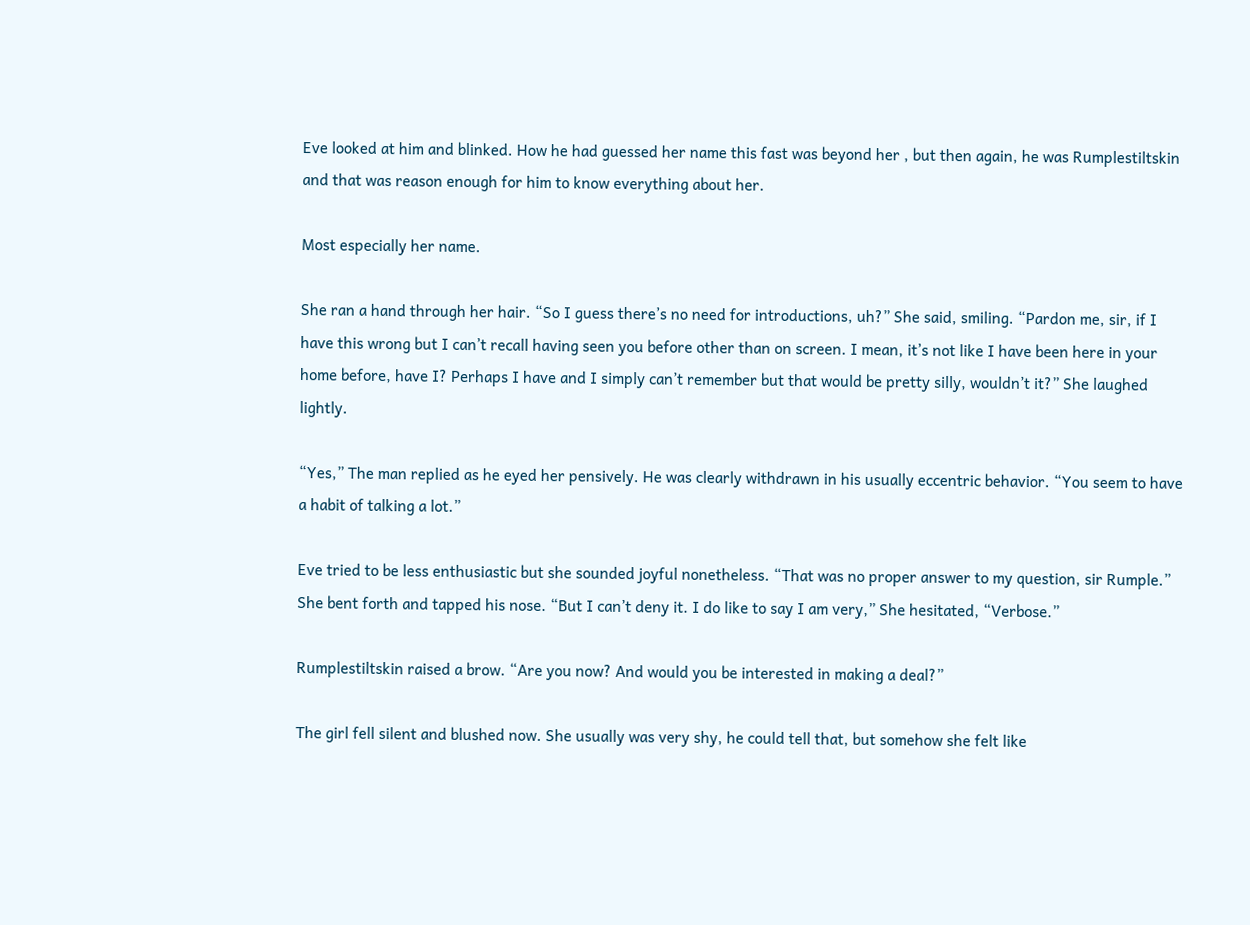Eve looked at him and blinked. How he had guessed her name this fast was beyond her , but then again, he was Rumplestiltskin and that was reason enough for him to know everything about her.

Most especially her name.

She ran a hand through her hair. “So I guess there’s no need for introductions, uh?” She said, smiling. “Pardon me, sir, if I have this wrong but I can’t recall having seen you before other than on screen. I mean, it’s not like I have been here in your home before, have I? Perhaps I have and I simply can’t remember but that would be pretty silly, wouldn’t it?” She laughed lightly.

“Yes,” The man replied as he eyed her pensively. He was clearly withdrawn in his usually eccentric behavior. “You seem to have a habit of talking a lot.”

Eve tried to be less enthusiastic but she sounded joyful nonetheless. “That was no proper answer to my question, sir Rumple.” She bent forth and tapped his nose. “But I can’t deny it. I do like to say I am very,” She hesitated, “Verbose.”

Rumplestiltskin raised a brow. “Are you now? And would you be interested in making a deal?”

The girl fell silent and blushed now. She usually was very shy, he could tell that, but somehow she felt like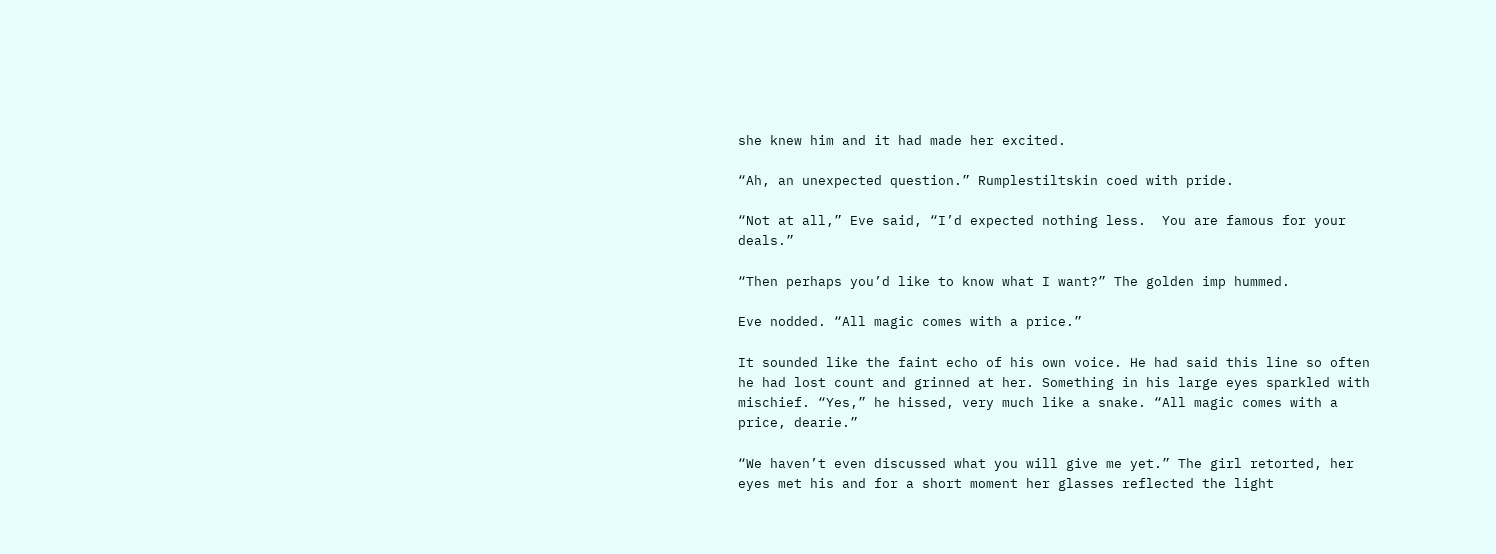she knew him and it had made her excited.

“Ah, an unexpected question.” Rumplestiltskin coed with pride.

“Not at all,” Eve said, “I’d expected nothing less.  You are famous for your deals.”

“Then perhaps you’d like to know what I want?” The golden imp hummed.

Eve nodded. “All magic comes with a price.”

It sounded like the faint echo of his own voice. He had said this line so often he had lost count and grinned at her. Something in his large eyes sparkled with mischief. “Yes,” he hissed, very much like a snake. “All magic comes with a price, dearie.”

“We haven’t even discussed what you will give me yet.” The girl retorted, her eyes met his and for a short moment her glasses reflected the light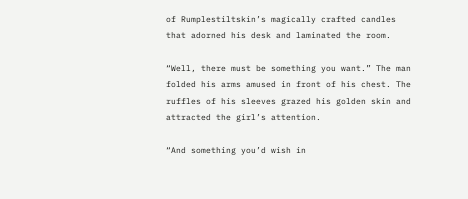of Rumplestiltskin’s magically crafted candles that adorned his desk and laminated the room.

“Well, there must be something you want.” The man folded his arms amused in front of his chest. The ruffles of his sleeves grazed his golden skin and attracted the girl’s attention.

“And something you’d wish in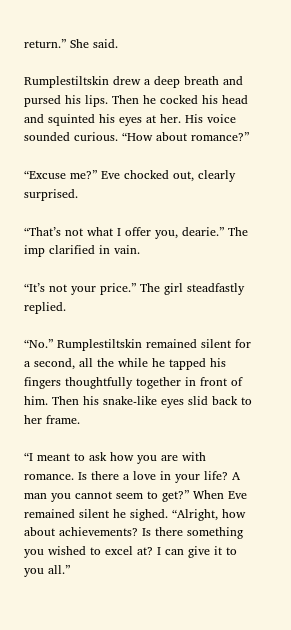return.” She said.

Rumplestiltskin drew a deep breath and pursed his lips. Then he cocked his head and squinted his eyes at her. His voice sounded curious. “How about romance?”

“Excuse me?” Eve chocked out, clearly surprised.

“That’s not what I offer you, dearie.” The imp clarified in vain.

“It’s not your price.” The girl steadfastly replied.

“No.” Rumplestiltskin remained silent for a second, all the while he tapped his fingers thoughtfully together in front of him. Then his snake-like eyes slid back to her frame.

“I meant to ask how you are with romance. Is there a love in your life? A man you cannot seem to get?” When Eve remained silent he sighed. “Alright, how about achievements? Is there something you wished to excel at? I can give it to you all.”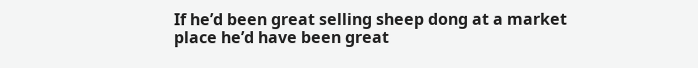If he’d been great selling sheep dong at a market place he’d have been great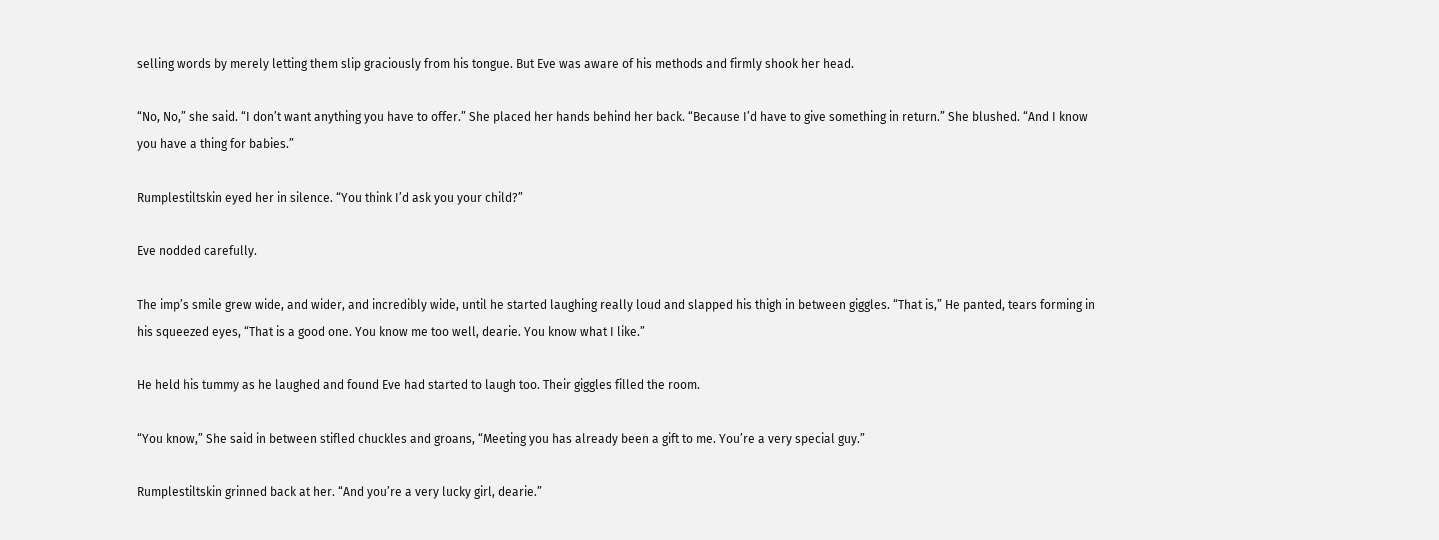selling words by merely letting them slip graciously from his tongue. But Eve was aware of his methods and firmly shook her head.

“No, No,” she said. “I don’t want anything you have to offer.” She placed her hands behind her back. “Because I’d have to give something in return.” She blushed. “And I know you have a thing for babies.”

Rumplestiltskin eyed her in silence. “You think I’d ask you your child?”

Eve nodded carefully.

The imp’s smile grew wide, and wider, and incredibly wide, until he started laughing really loud and slapped his thigh in between giggles. “That is,” He panted, tears forming in his squeezed eyes, “That is a good one. You know me too well, dearie. You know what I like.”

He held his tummy as he laughed and found Eve had started to laugh too. Their giggles filled the room.

“You know,” She said in between stifled chuckles and groans, “Meeting you has already been a gift to me. You’re a very special guy.”

Rumplestiltskin grinned back at her. “And you’re a very lucky girl, dearie.”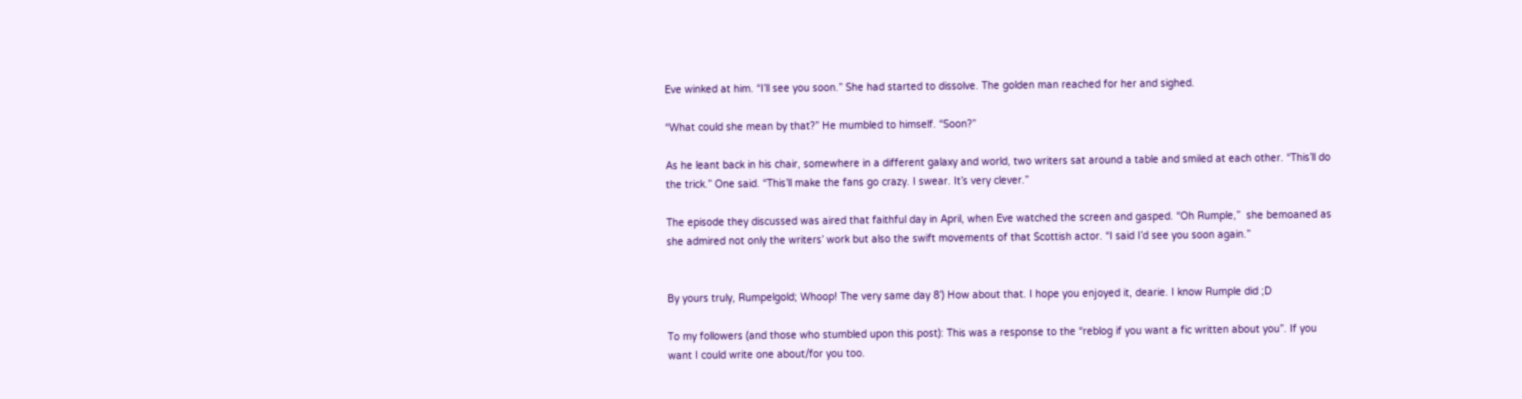Eve winked at him. “I’ll see you soon.” She had started to dissolve. The golden man reached for her and sighed.

“What could she mean by that?” He mumbled to himself. “Soon?”

As he leant back in his chair, somewhere in a different galaxy and world, two writers sat around a table and smiled at each other. “This’ll do the trick.” One said. “This’ll make the fans go crazy. I swear. It’s very clever.”

The episode they discussed was aired that faithful day in April, when Eve watched the screen and gasped. “Oh Rumple,”  she bemoaned as she admired not only the writers’ work but also the swift movements of that Scottish actor. “I said I’d see you soon again.”


By yours truly, Rumpelgold; Whoop! The very same day 8’) How about that. I hope you enjoyed it, dearie. I know Rumple did ;D

To my followers (and those who stumbled upon this post): This was a response to the “reblog if you want a fic written about you”. If you want I could write one about/for you too.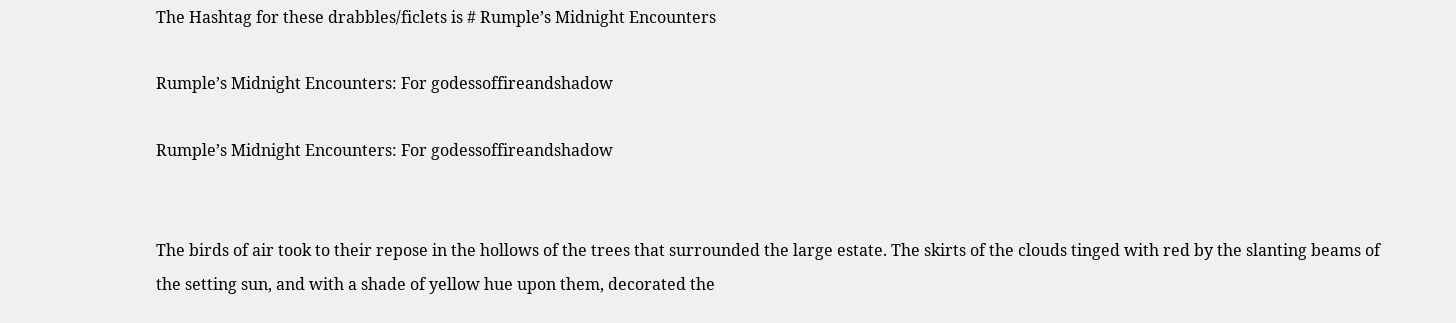The Hashtag for these drabbles/ficlets is # Rumple’s Midnight Encounters

Rumple’s Midnight Encounters: For godessoffireandshadow

Rumple’s Midnight Encounters: For godessoffireandshadow


The birds of air took to their repose in the hollows of the trees that surrounded the large estate. The skirts of the clouds tinged with red by the slanting beams of the setting sun, and with a shade of yellow hue upon them, decorated the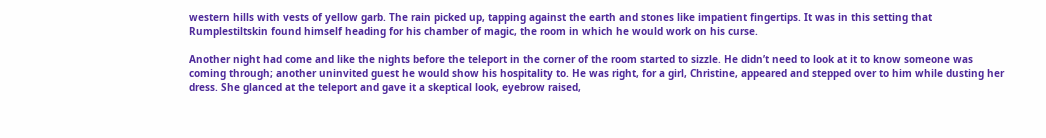western hills with vests of yellow garb. The rain picked up, tapping against the earth and stones like impatient fingertips. It was in this setting that Rumplestiltskin found himself heading for his chamber of magic, the room in which he would work on his curse.

Another night had come and like the nights before the teleport in the corner of the room started to sizzle. He didn’t need to look at it to know someone was coming through; another uninvited guest he would show his hospitality to. He was right, for a girl, Christine, appeared and stepped over to him while dusting her dress. She glanced at the teleport and gave it a skeptical look, eyebrow raised,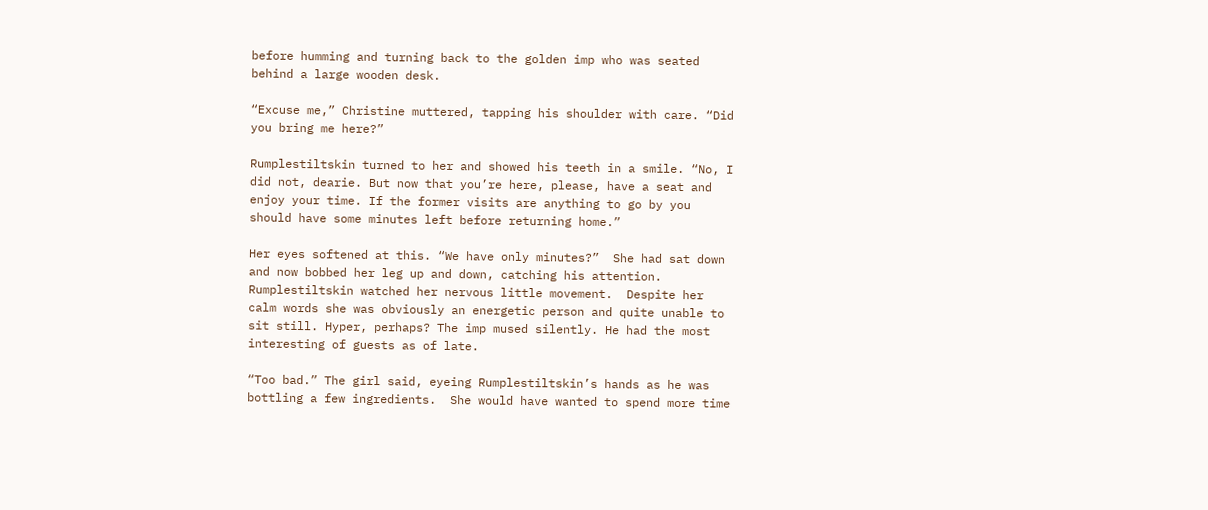before humming and turning back to the golden imp who was seated behind a large wooden desk.

“Excuse me,” Christine muttered, tapping his shoulder with care. “Did you bring me here?”

Rumplestiltskin turned to her and showed his teeth in a smile. “No, I did not, dearie. But now that you’re here, please, have a seat and enjoy your time. If the former visits are anything to go by you should have some minutes left before returning home.”

Her eyes softened at this. “We have only minutes?”  She had sat down and now bobbed her leg up and down, catching his attention. Rumplestiltskin watched her nervous little movement.  Despite her calm words she was obviously an energetic person and quite unable to sit still. Hyper, perhaps? The imp mused silently. He had the most interesting of guests as of late.

“Too bad.” The girl said, eyeing Rumplestiltskin’s hands as he was bottling a few ingredients.  She would have wanted to spend more time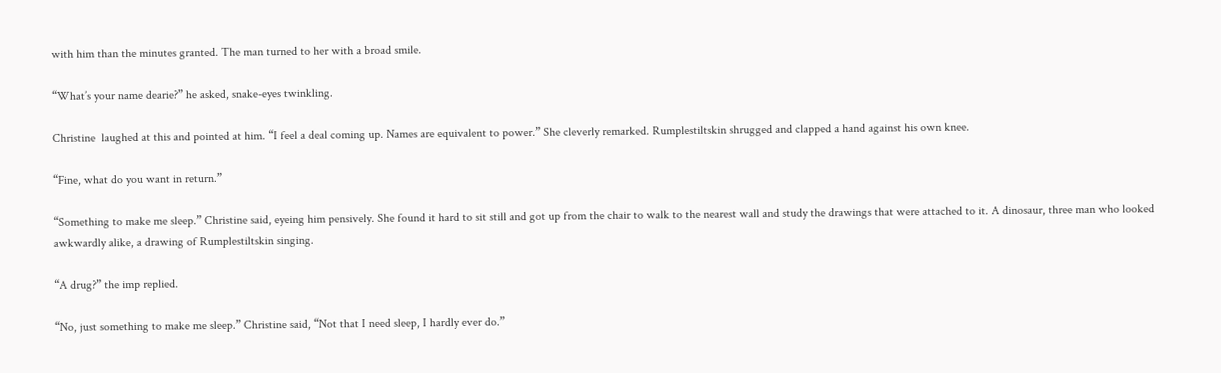with him than the minutes granted. The man turned to her with a broad smile.

“What’s your name dearie?” he asked, snake-eyes twinkling.

Christine  laughed at this and pointed at him. “I feel a deal coming up. Names are equivalent to power.” She cleverly remarked. Rumplestiltskin shrugged and clapped a hand against his own knee.

“Fine, what do you want in return.”

“Something to make me sleep.” Christine said, eyeing him pensively. She found it hard to sit still and got up from the chair to walk to the nearest wall and study the drawings that were attached to it. A dinosaur, three man who looked awkwardly alike, a drawing of Rumplestiltskin singing.

“A drug?” the imp replied.

“No, just something to make me sleep.” Christine said, “Not that I need sleep, I hardly ever do.”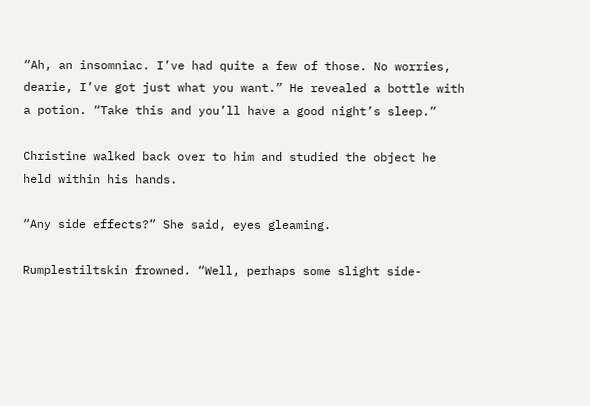“Ah, an insomniac. I’ve had quite a few of those. No worries, dearie, I’ve got just what you want.” He revealed a bottle with a potion. “Take this and you’ll have a good night’s sleep.”

Christine walked back over to him and studied the object he held within his hands.

“Any side effects?” She said, eyes gleaming.

Rumplestiltskin frowned. “Well, perhaps some slight side-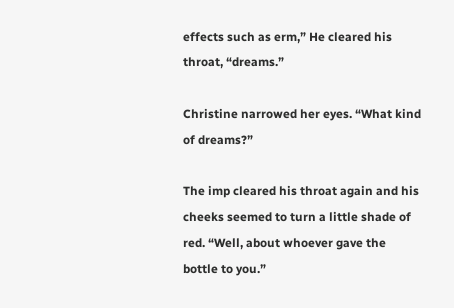effects such as erm,” He cleared his throat, “dreams.”

Christine narrowed her eyes. “What kind of dreams?”

The imp cleared his throat again and his cheeks seemed to turn a little shade of red. “Well, about whoever gave the bottle to you.”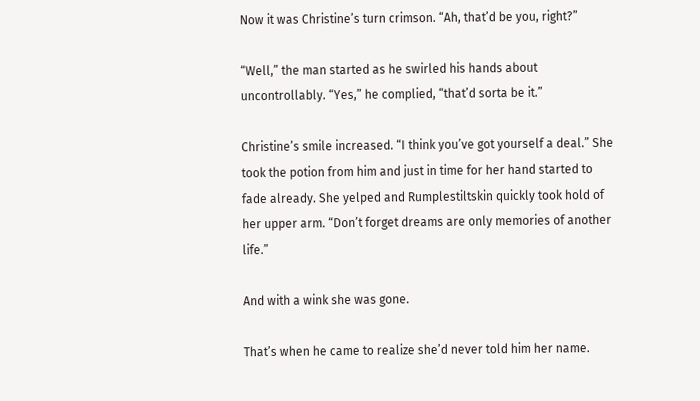Now it was Christine’s turn crimson. “Ah, that’d be you, right?”

“Well,” the man started as he swirled his hands about uncontrollably. “Yes,” he complied, “that’d sorta be it.”

Christine’s smile increased. “I think you’ve got yourself a deal.” She took the potion from him and just in time for her hand started to fade already. She yelped and Rumplestiltskin quickly took hold of her upper arm. “Don’t forget dreams are only memories of another life.”

And with a wink she was gone.

That’s when he came to realize she’d never told him her name.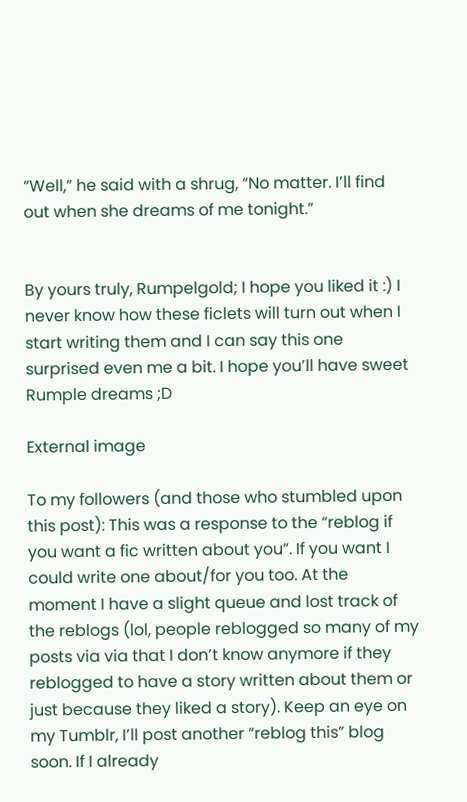“Well,” he said with a shrug, “No matter. I’ll find out when she dreams of me tonight.”


By yours truly, Rumpelgold; I hope you liked it :) I never know how these ficlets will turn out when I start writing them and I can say this one surprised even me a bit. I hope you’ll have sweet Rumple dreams ;D

External image

To my followers (and those who stumbled upon this post): This was a response to the “reblog if you want a fic written about you”. If you want I could write one about/for you too. At the moment I have a slight queue and lost track of the reblogs (lol, people reblogged so many of my posts via via that I don’t know anymore if they reblogged to have a story written about them or just because they liked a story). Keep an eye on my Tumblr, I’ll post another “reblog this” blog soon. If I already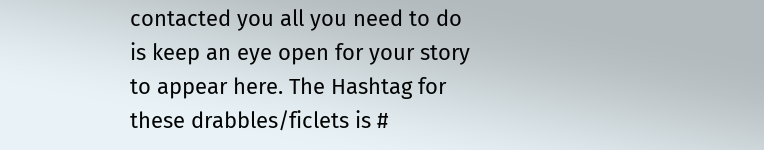contacted you all you need to do is keep an eye open for your story to appear here. The Hashtag for these drabbles/ficlets is #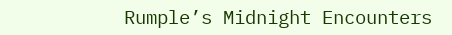Rumple’s Midnight Encounters